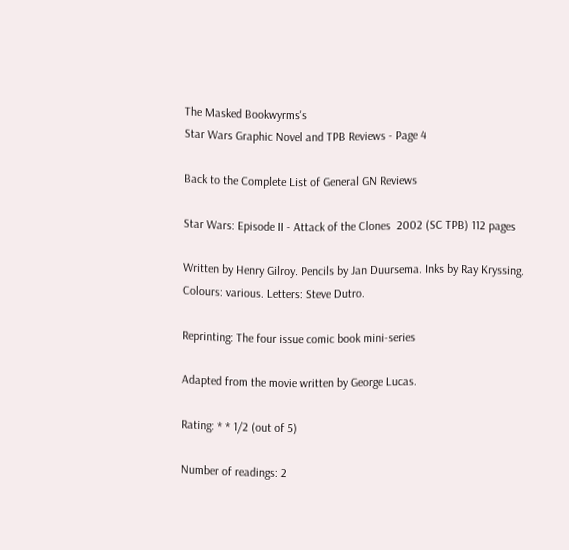The Masked Bookwyrms's
Star Wars Graphic Novel and TPB Reviews - Page 4

Back to the Complete List of General GN Reviews

Star Wars: Episode II - Attack of the Clones  2002 (SC TPB) 112 pages

Written by Henry Gilroy. Pencils by Jan Duursema. Inks by Ray Kryssing.
Colours: various. Letters: Steve Dutro.

Reprinting: The four issue comic book mini-series

Adapted from the movie written by George Lucas.

Rating: * * 1/2 (out of 5)

Number of readings: 2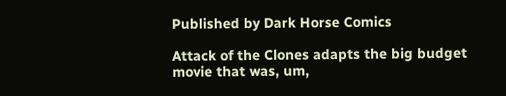Published by Dark Horse Comics

Attack of the Clones adapts the big budget movie that was, um,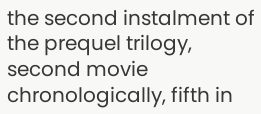the second instalment of the prequel trilogy, second movie chronologically, fifth in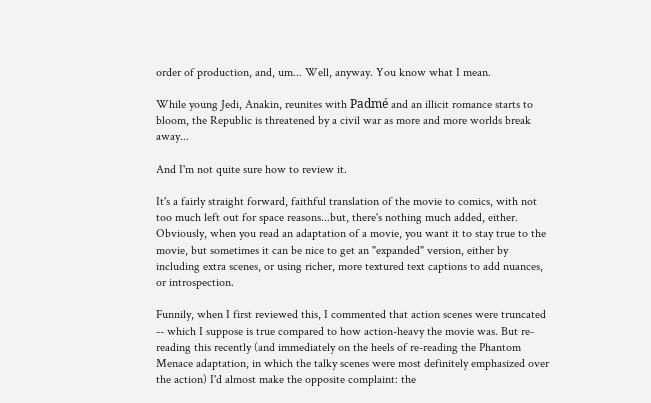order of production, and, um... Well, anyway. You know what I mean.

While young Jedi, Anakin, reunites with Padmé and an illicit romance starts to bloom, the Republic is threatened by a civil war as more and more worlds break away...

And I'm not quite sure how to review it.

It's a fairly straight forward, faithful translation of the movie to comics, with not too much left out for space reasons...but, there's nothing much added, either. Obviously, when you read an adaptation of a movie, you want it to stay true to the movie, but sometimes it can be nice to get an "expanded" version, either by including extra scenes, or using richer, more textured text captions to add nuances, or introspection.

Funnily, when I first reviewed this, I commented that action scenes were truncated -- which I suppose is true compared to how action-heavy the movie was. But re-reading this recently (and immediately on the heels of re-reading the Phantom Menace adaptation, in which the talky scenes were most definitely emphasized over the action) I'd almost make the opposite complaint: the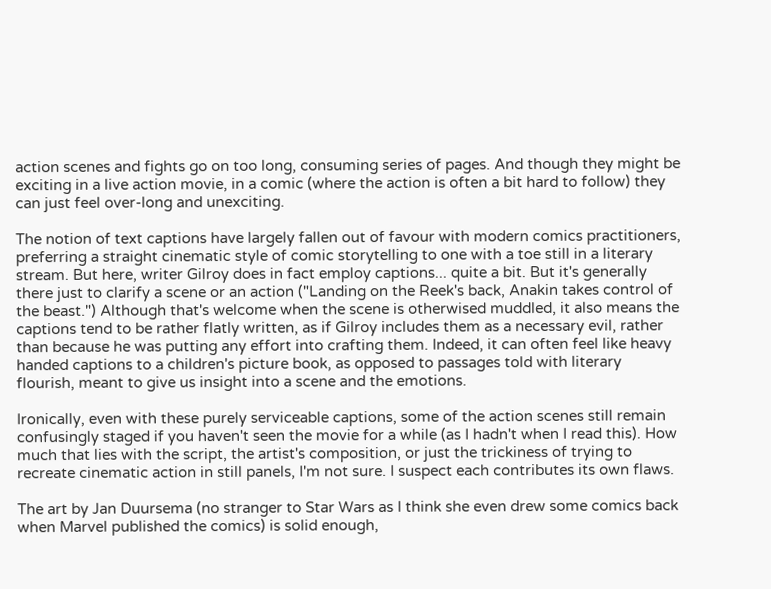action scenes and fights go on too long, consuming series of pages. And though they might be exciting in a live action movie, in a comic (where the action is often a bit hard to follow) they can just feel over-long and unexciting.

The notion of text captions have largely fallen out of favour with modern comics practitioners, preferring a straight cinematic style of comic storytelling to one with a toe still in a literary stream. But here, writer Gilroy does in fact employ captions... quite a bit. But it's generally there just to clarify a scene or an action ("Landing on the Reek's back, Anakin takes control of the beast.") Although that's welcome when the scene is otherwised muddled, it also means the captions tend to be rather flatly written, as if Gilroy includes them as a necessary evil, rather than because he was putting any effort into crafting them. Indeed, it can often feel like heavy handed captions to a children's picture book, as opposed to passages told with literary flourish, meant to give us insight into a scene and the emotions.

Ironically, even with these purely serviceable captions, some of the action scenes still remain confusingly staged if you haven't seen the movie for a while (as I hadn't when I read this). How much that lies with the script, the artist's composition, or just the trickiness of trying to recreate cinematic action in still panels, I'm not sure. I suspect each contributes its own flaws.

The art by Jan Duursema (no stranger to Star Wars as I think she even drew some comics back when Marvel published the comics) is solid enough,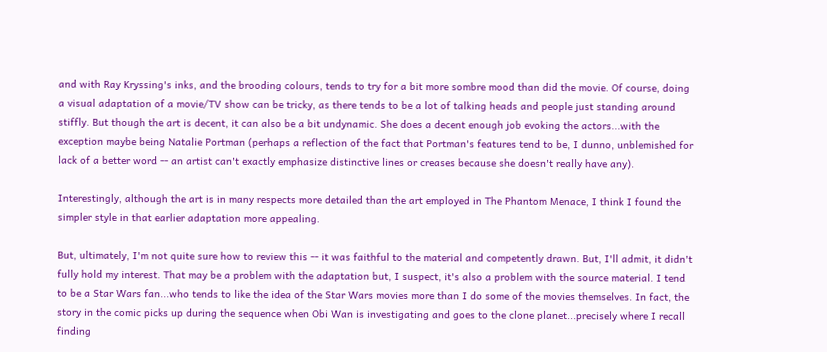and with Ray Kryssing's inks, and the brooding colours, tends to try for a bit more sombre mood than did the movie. Of course, doing a visual adaptation of a movie/TV show can be tricky, as there tends to be a lot of talking heads and people just standing around stiffly. But though the art is decent, it can also be a bit undynamic. She does a decent enough job evoking the actors...with the exception maybe being Natalie Portman (perhaps a reflection of the fact that Portman's features tend to be, I dunno, unblemished for lack of a better word -- an artist can't exactly emphasize distinctive lines or creases because she doesn't really have any).

Interestingly, although the art is in many respects more detailed than the art employed in The Phantom Menace, I think I found the simpler style in that earlier adaptation more appealing.

But, ultimately, I'm not quite sure how to review this -- it was faithful to the material and competently drawn. But, I'll admit, it didn't fully hold my interest. That may be a problem with the adaptation but, I suspect, it's also a problem with the source material. I tend to be a Star Wars fan...who tends to like the idea of the Star Wars movies more than I do some of the movies themselves. In fact, the story in the comic picks up during the sequence when Obi Wan is investigating and goes to the clone planet...precisely where I recall finding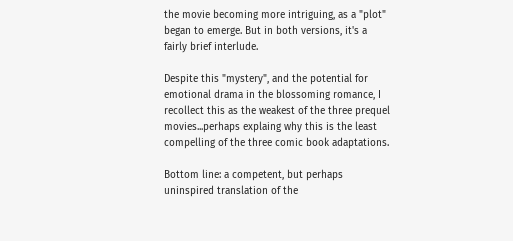the movie becoming more intriguing, as a "plot" began to emerge. But in both versions, it's a fairly brief interlude.

Despite this "mystery", and the potential for emotional drama in the blossoming romance, I recollect this as the weakest of the three prequel movies...perhaps explaing why this is the least compelling of the three comic book adaptations.

Bottom line: a competent, but perhaps uninspired translation of the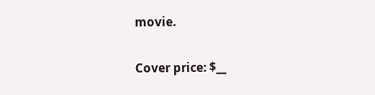movie.

Cover price: $__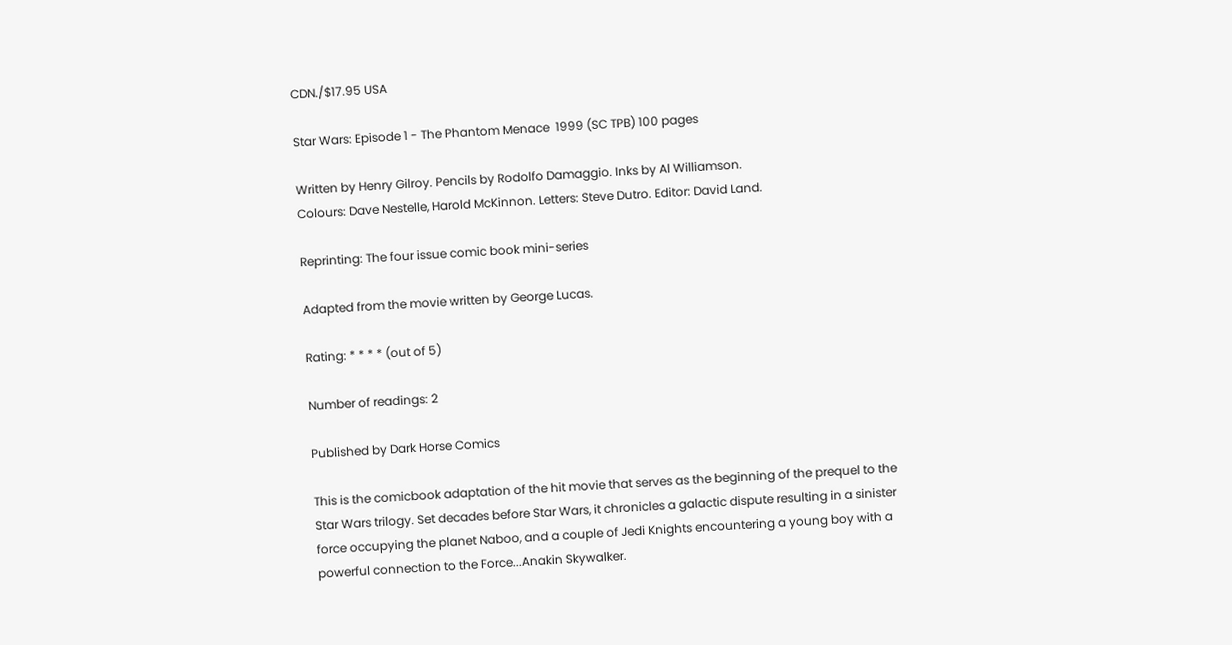CDN./$17.95 USA

Star Wars: Episode 1 - The Phantom Menace  1999 (SC TPB) 100 pages

Written by Henry Gilroy. Pencils by Rodolfo Damaggio. Inks by Al Williamson.
Colours: Dave Nestelle, Harold McKinnon. Letters: Steve Dutro. Editor: David Land.

Reprinting: The four issue comic book mini-series

Adapted from the movie written by George Lucas.

Rating: * * * * (out of 5)

Number of readings: 2

Published by Dark Horse Comics

This is the comicbook adaptation of the hit movie that serves as the beginning of the prequel to the Star Wars trilogy. Set decades before Star Wars, it chronicles a galactic dispute resulting in a sinister force occupying the planet Naboo, and a couple of Jedi Knights encountering a young boy with a powerful connection to the Force...Anakin Skywalker.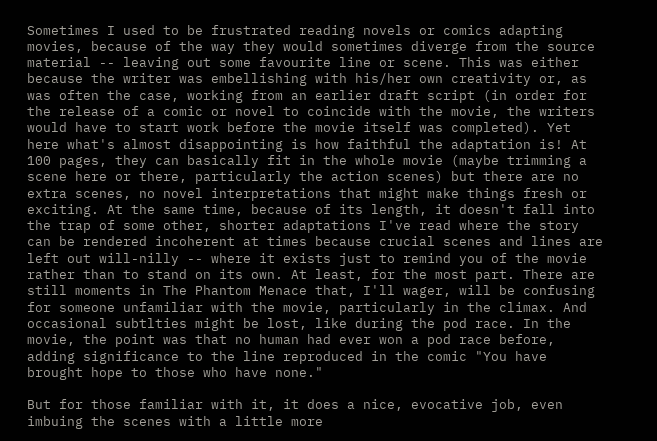Sometimes I used to be frustrated reading novels or comics adapting movies, because of the way they would sometimes diverge from the source material -- leaving out some favourite line or scene. This was either because the writer was embellishing with his/her own creativity or, as was often the case, working from an earlier draft script (in order for the release of a comic or novel to coincide with the movie, the writers would have to start work before the movie itself was completed). Yet here what's almost disappointing is how faithful the adaptation is! At 100 pages, they can basically fit in the whole movie (maybe trimming a scene here or there, particularly the action scenes) but there are no extra scenes, no novel interpretations that might make things fresh or exciting. At the same time, because of its length, it doesn't fall into the trap of some other, shorter adaptations I've read where the story can be rendered incoherent at times because crucial scenes and lines are left out will-nilly -- where it exists just to remind you of the movie rather than to stand on its own. At least, for the most part. There are still moments in The Phantom Menace that, I'll wager, will be confusing for someone unfamiliar with the movie, particularly in the climax. And occasional subtlties might be lost, like during the pod race. In the movie, the point was that no human had ever won a pod race before, adding significance to the line reproduced in the comic "You have brought hope to those who have none."

But for those familiar with it, it does a nice, evocative job, even imbuing the scenes with a little more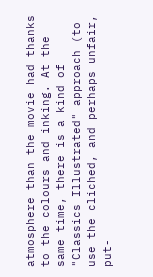atmosphere than the movie had thanks to the colours and inking. At the same time, there is a kind of "Classics Illustrated" approach (to use the cliched, and perhaps unfair, put-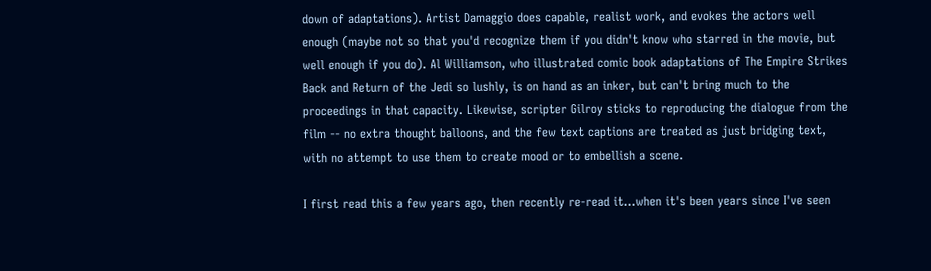down of adaptations). Artist Damaggio does capable, realist work, and evokes the actors well enough (maybe not so that you'd recognize them if you didn't know who starred in the movie, but well enough if you do). Al Williamson, who illustrated comic book adaptations of The Empire Strikes Back and Return of the Jedi so lushly, is on hand as an inker, but can't bring much to the proceedings in that capacity. Likewise, scripter Gilroy sticks to reproducing the dialogue from the film -- no extra thought balloons, and the few text captions are treated as just bridging text, with no attempt to use them to create mood or to embellish a scene.

I first read this a few years ago, then recently re-read it...when it's been years since I've seen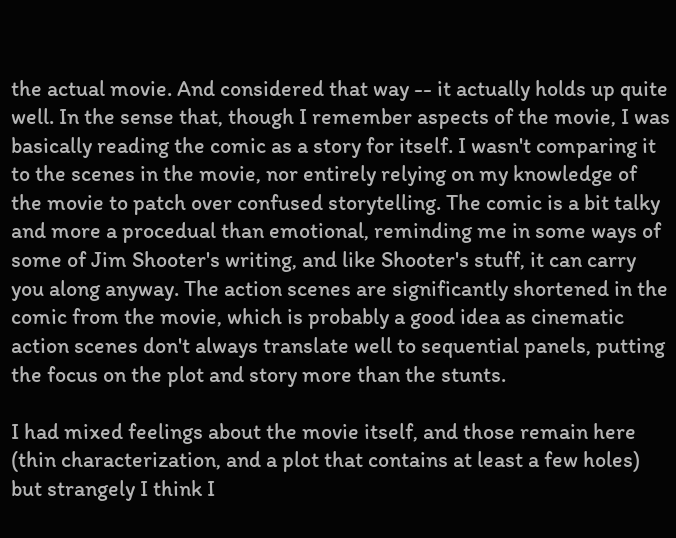the actual movie. And considered that way -- it actually holds up quite well. In the sense that, though I remember aspects of the movie, I was basically reading the comic as a story for itself. I wasn't comparing it to the scenes in the movie, nor entirely relying on my knowledge of the movie to patch over confused storytelling. The comic is a bit talky and more a procedual than emotional, reminding me in some ways of some of Jim Shooter's writing, and like Shooter's stuff, it can carry you along anyway. The action scenes are significantly shortened in the comic from the movie, which is probably a good idea as cinematic action scenes don't always translate well to sequential panels, putting the focus on the plot and story more than the stunts.

I had mixed feelings about the movie itself, and those remain here (thin characterization, and a plot that contains at least a few holes) but strangely I think I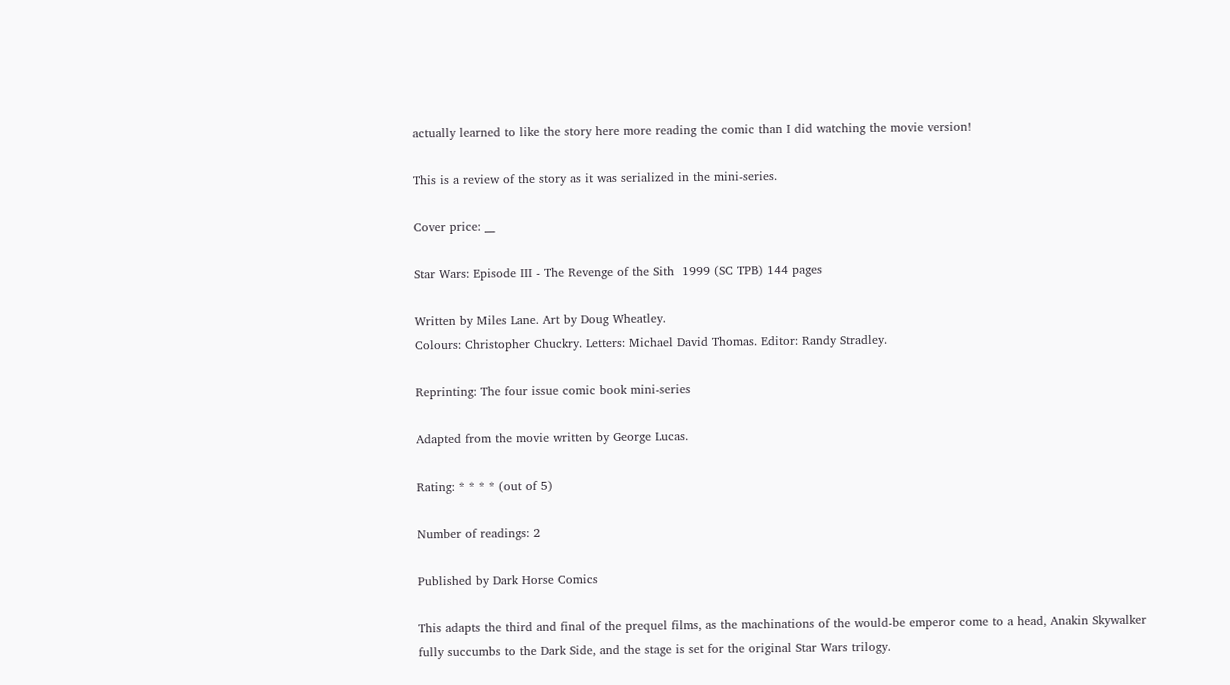actually learned to like the story here more reading the comic than I did watching the movie version!

This is a review of the story as it was serialized in the mini-series.

Cover price: __

Star Wars: Episode III - The Revenge of the Sith  1999 (SC TPB) 144 pages

Written by Miles Lane. Art by Doug Wheatley.
Colours: Christopher Chuckry. Letters: Michael David Thomas. Editor: Randy Stradley.

Reprinting: The four issue comic book mini-series

Adapted from the movie written by George Lucas.

Rating: * * * * (out of 5)

Number of readings: 2

Published by Dark Horse Comics

This adapts the third and final of the prequel films, as the machinations of the would-be emperor come to a head, Anakin Skywalker fully succumbs to the Dark Side, and the stage is set for the original Star Wars trilogy.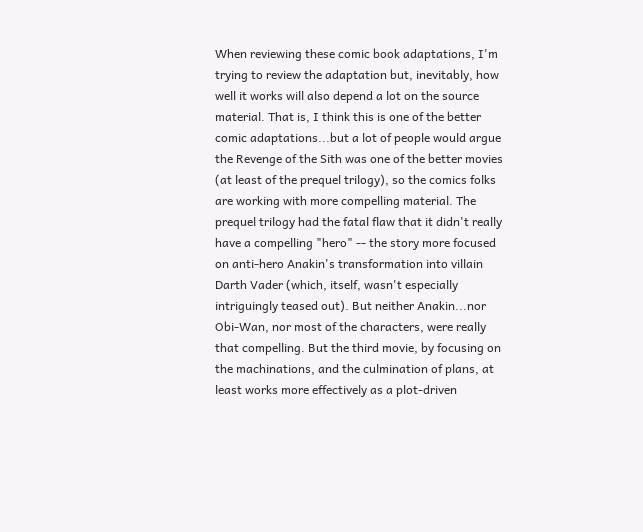When reviewing these comic book adaptations, I'm trying to review the adaptation but, inevitably, how well it works will also depend a lot on the source material. That is, I think this is one of the better comic adaptations...but a lot of people would argue the Revenge of the Sith was one of the better movies (at least of the prequel trilogy), so the comics folks are working with more compelling material. The prequel trilogy had the fatal flaw that it didn't really have a compelling "hero" -- the story more focused on anti-hero Anakin's transformation into villain Darth Vader (which, itself, wasn't especially intriguingly teased out). But neither Anakin...nor Obi-Wan, nor most of the characters, were really that compelling. But the third movie, by focusing on the machinations, and the culmination of plans, at least works more effectively as a plot-driven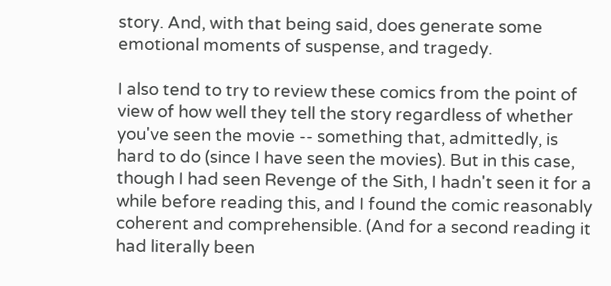story. And, with that being said, does generate some emotional moments of suspense, and tragedy.

I also tend to try to review these comics from the point of view of how well they tell the story regardless of whether you've seen the movie -- something that, admittedly, is hard to do (since I have seen the movies). But in this case, though I had seen Revenge of the Sith, I hadn't seen it for a while before reading this, and I found the comic reasonably coherent and comprehensible. (And for a second reading it had literally been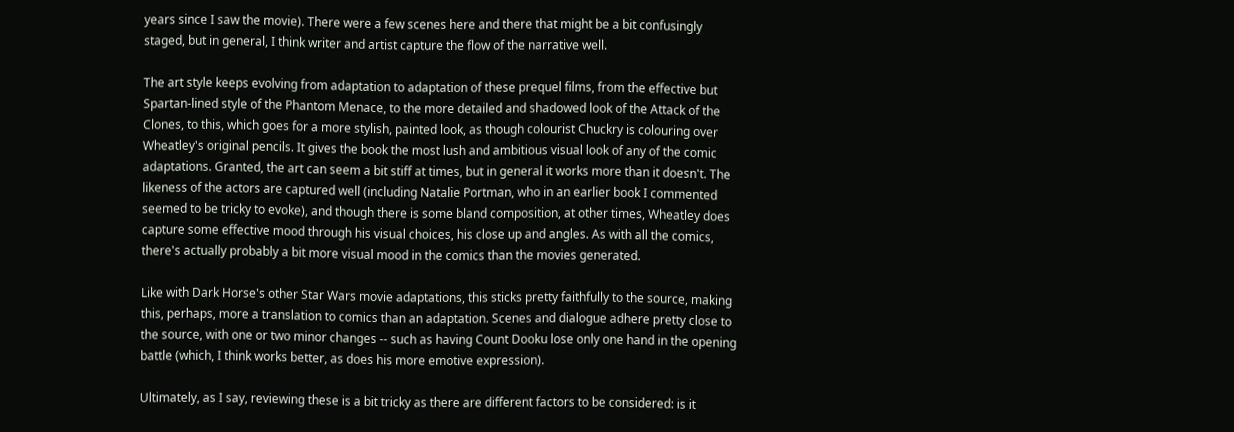years since I saw the movie). There were a few scenes here and there that might be a bit confusingly staged, but in general, I think writer and artist capture the flow of the narrative well.

The art style keeps evolving from adaptation to adaptation of these prequel films, from the effective but Spartan-lined style of the Phantom Menace, to the more detailed and shadowed look of the Attack of the Clones, to this, which goes for a more stylish, painted look, as though colourist Chuckry is colouring over Wheatley's original pencils. It gives the book the most lush and ambitious visual look of any of the comic adaptations. Granted, the art can seem a bit stiff at times, but in general it works more than it doesn't. The likeness of the actors are captured well (including Natalie Portman, who in an earlier book I commented seemed to be tricky to evoke), and though there is some bland composition, at other times, Wheatley does capture some effective mood through his visual choices, his close up and angles. As with all the comics, there's actually probably a bit more visual mood in the comics than the movies generated.

Like with Dark Horse's other Star Wars movie adaptations, this sticks pretty faithfully to the source, making this, perhaps, more a translation to comics than an adaptation. Scenes and dialogue adhere pretty close to the source, with one or two minor changes -- such as having Count Dooku lose only one hand in the opening battle (which, I think works better, as does his more emotive expression).

Ultimately, as I say, reviewing these is a bit tricky as there are different factors to be considered: is it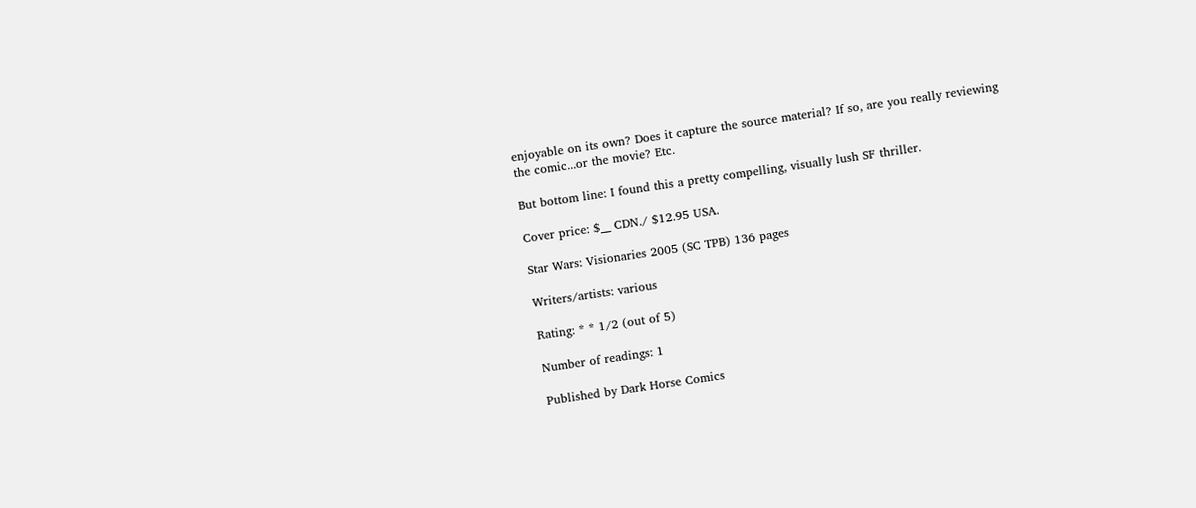enjoyable on its own? Does it capture the source material? If so, are you really reviewing the comic...or the movie? Etc.

But bottom line: I found this a pretty compelling, visually lush SF thriller.

Cover price: $__ CDN./ $12.95 USA.

Star Wars: Visionaries 2005 (SC TPB) 136 pages

Writers/artists: various

Rating: * * 1/2 (out of 5)

Number of readings: 1

Published by Dark Horse Comics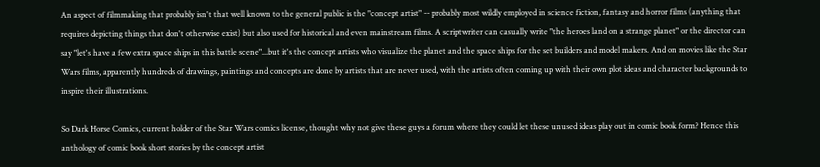An aspect of filmmaking that probably isn't that well known to the general public is the "concept artist" -- probably most wildly employed in science fiction, fantasy and horror films (anything that requires depicting things that don't otherwise exist) but also used for historical and even mainstream films. A scriptwriter can casually write "the heroes land on a strange planet" or the director can say "let's have a few extra space ships in this battle scene"...but it's the concept artists who visualize the planet and the space ships for the set builders and model makers. And on movies like the Star Wars films, apparently hundreds of drawings, paintings and concepts are done by artists that are never used, with the artists often coming up with their own plot ideas and character backgrounds to inspire their illustrations.

So Dark Horse Comics, current holder of the Star Wars comics license, thought why not give these guys a forum where they could let these unused ideas play out in comic book form? Hence this anthology of comic book short stories by the concept artist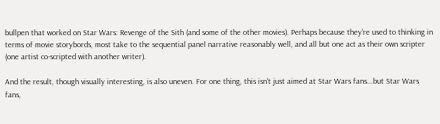bullpen that worked on Star Wars: Revenge of the Sith (and some of the other movies). Perhaps because they're used to thinking in terms of movie storybords, most take to the sequential panel narrative reasonably well, and all but one act as their own scripter (one artist co-scripted with another writer).

And the result, though visually interesting, is also uneven. For one thing, this isn't just aimed at Star Wars fans...but Star Wars fans,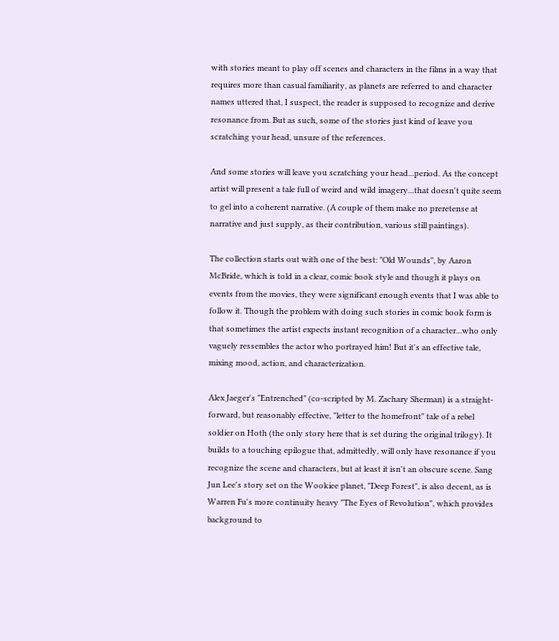with stories meant to play off scenes and characters in the films in a way that requires more than casual familiarity, as planets are referred to and character names uttered that, I suspect, the reader is supposed to recognize and derive resonance from. But as such, some of the stories just kind of leave you scratching your head, unsure of the references.

And some stories will leave you scratching your head...period. As the concept artist will present a tale full of weird and wild imagery...that doesn't quite seem to gel into a coherent narrative. (A couple of them make no preretense at narrative and just supply, as their contribution, various still paintings).

The collection starts out with one of the best: "Old Wounds", by Aaron McBride, which is told in a clear, comic book style and though it plays on events from the movies, they were significant enough events that I was able to follow it. Though the problem with doing such stories in comic book form is that sometimes the artist expects instant recognition of a character...who only vaguely ressembles the actor who portrayed him! But it's an effective tale, mixing mood, action, and characterization.

Alex Jaeger's "Entrenched" (co-scripted by M. Zachary Sherman) is a straight-forward, but reasonably effective, "letter to the homefront" tale of a rebel soldier on Hoth (the only story here that is set during the original trilogy). It builds to a touching epilogue that, admittedly, will only have resonance if you recognize the scene and characters, but at least it isn't an obscure scene. Sang Jun Lee's story set on the Wookiee planet, "Deep Forest", is also decent, as is Warren Fu's more continuity heavy "The Eyes of Revolution", which provides background to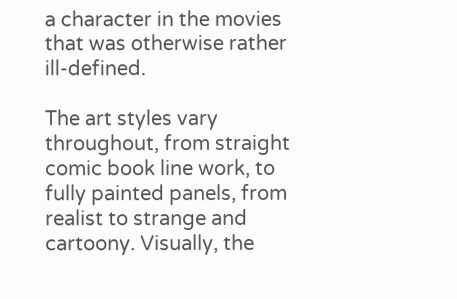a character in the movies that was otherwise rather ill-defined.

The art styles vary throughout, from straight comic book line work, to fully painted panels, from realist to strange and cartoony. Visually, the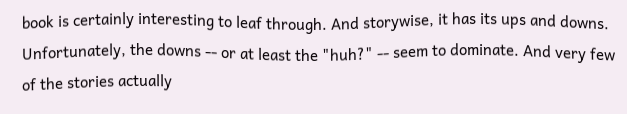book is certainly interesting to leaf through. And storywise, it has its ups and downs. Unfortunately, the downs -- or at least the "huh?" -- seem to dominate. And very few of the stories actually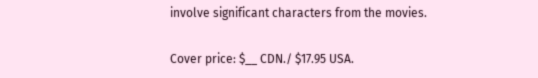involve significant characters from the movies.

Cover price: $__ CDN./ $17.95 USA.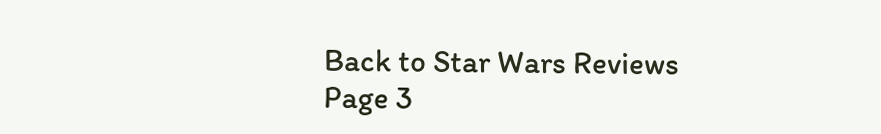Back to Star Wars Reviews Page 3